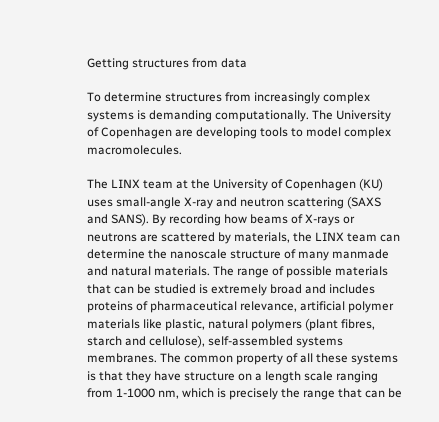Getting structures from data

To determine structures from increasingly complex systems is demanding computationally. The University of Copenhagen are developing tools to model complex macromolecules.

The LINX team at the University of Copenhagen (KU) uses small-angle X-ray and neutron scattering (SAXS and SANS). By recording how beams of X-rays or neutrons are scattered by materials, the LINX team can determine the nanoscale structure of many manmade and natural materials. The range of possible materials that can be studied is extremely broad and includes proteins of pharmaceutical relevance, artificial polymer materials like plastic, natural polymers (plant fibres, starch and cellulose), self-assembled systems membranes. The common property of all these systems is that they have structure on a length scale ranging from 1-1000 nm, which is precisely the range that can be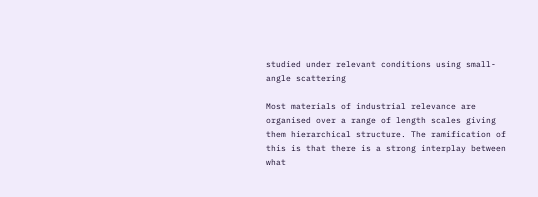studied under relevant conditions using small-angle scattering

Most materials of industrial relevance are organised over a range of length scales giving them hierarchical structure. The ramification of this is that there is a strong interplay between what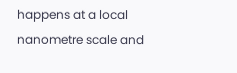happens at a local nanometre scale and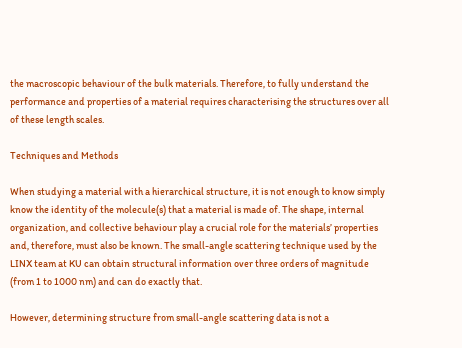the macroscopic behaviour of the bulk materials. Therefore, to fully understand the performance and properties of a material requires characterising the structures over all of these length scales.

Techniques and Methods

When studying a material with a hierarchical structure, it is not enough to know simply know the identity of the molecule(s) that a material is made of. The shape, internal organization, and collective behaviour play a crucial role for the materials’ properties and, therefore, must also be known. The small-angle scattering technique used by the LINX team at KU can obtain structural information over three orders of magnitude (from 1 to 1000 nm) and can do exactly that.

However, determining structure from small-angle scattering data is not a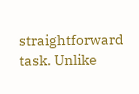straightforward task. Unlike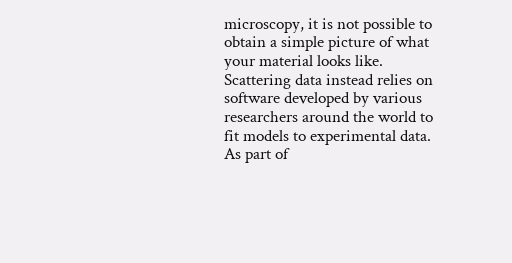microscopy, it is not possible to obtain a simple picture of what your material looks like. Scattering data instead relies on software developed by various researchers around the world to fit models to experimental data. As part of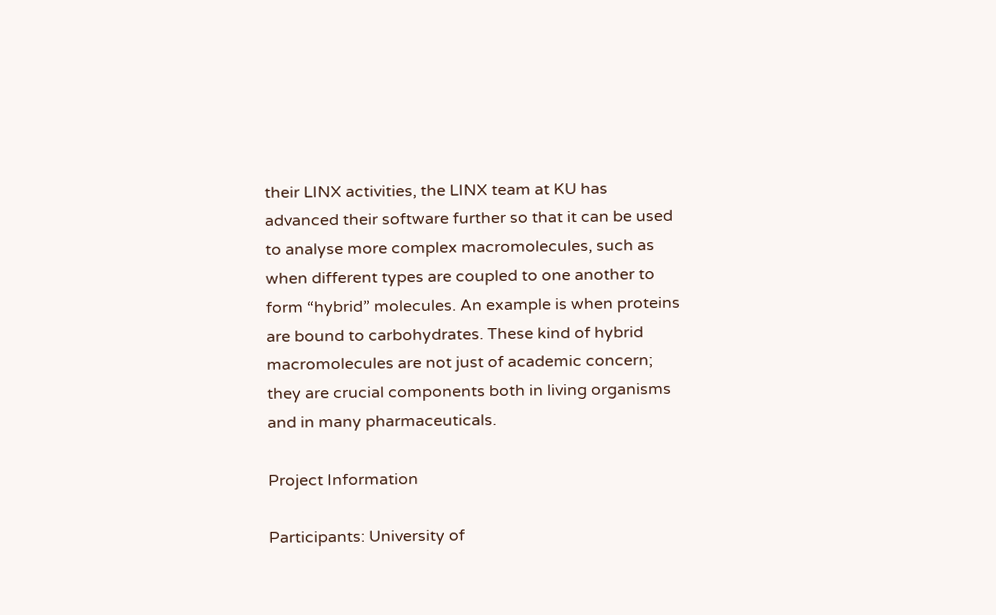their LINX activities, the LINX team at KU has advanced their software further so that it can be used to analyse more complex macromolecules, such as when different types are coupled to one another to form “hybrid” molecules. An example is when proteins are bound to carbohydrates. These kind of hybrid macromolecules are not just of academic concern; they are crucial components both in living organisms and in many pharmaceuticals.

Project Information

Participants: University of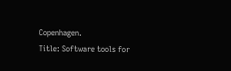Copenhagen.
Title: Software tools for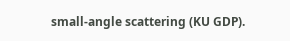small-angle scattering (KU GDP).